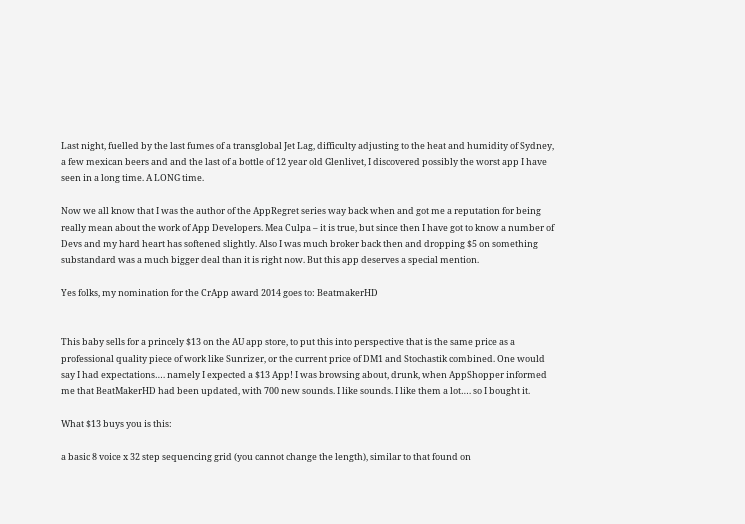Last night, fuelled by the last fumes of a transglobal Jet Lag, difficulty adjusting to the heat and humidity of Sydney, a few mexican beers and and the last of a bottle of 12 year old Glenlivet, I discovered possibly the worst app I have seen in a long time. A LONG time.

Now we all know that I was the author of the AppRegret series way back when and got me a reputation for being really mean about the work of App Developers. Mea Culpa – it is true, but since then I have got to know a number of Devs and my hard heart has softened slightly. Also I was much broker back then and dropping $5 on something substandard was a much bigger deal than it is right now. But this app deserves a special mention.

Yes folks, my nomination for the CrApp award 2014 goes to: BeatmakerHD


This baby sells for a princely $13 on the AU app store, to put this into perspective that is the same price as a professional quality piece of work like Sunrizer, or the current price of DM1 and Stochastik combined. One would say I had expectations…. namely I expected a $13 App! I was browsing about, drunk, when AppShopper informed me that BeatMakerHD had been updated, with 700 new sounds. I like sounds. I like them a lot…. so I bought it.

What $13 buys you is this:

a basic 8 voice x 32 step sequencing grid (you cannot change the length), similar to that found on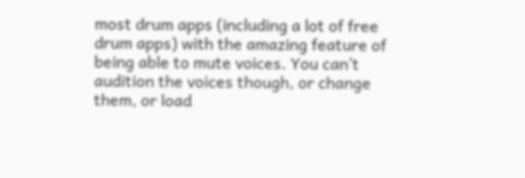most drum apps (including a lot of free drum apps) with the amazing feature of being able to mute voices. You can’t audition the voices though, or change them, or load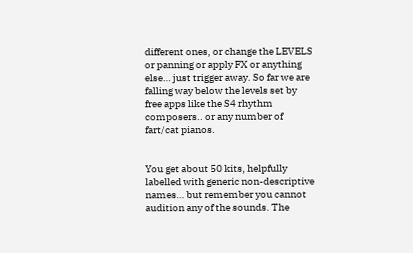different ones, or change the LEVELS or panning or apply FX or anything else… just trigger away. So far we are falling way below the levels set by free apps like the S4 rhythm composers.. or any number of fart/cat pianos.


You get about 50 kits, helpfully labelled with generic non-descriptive names… but remember you cannot audition any of the sounds. The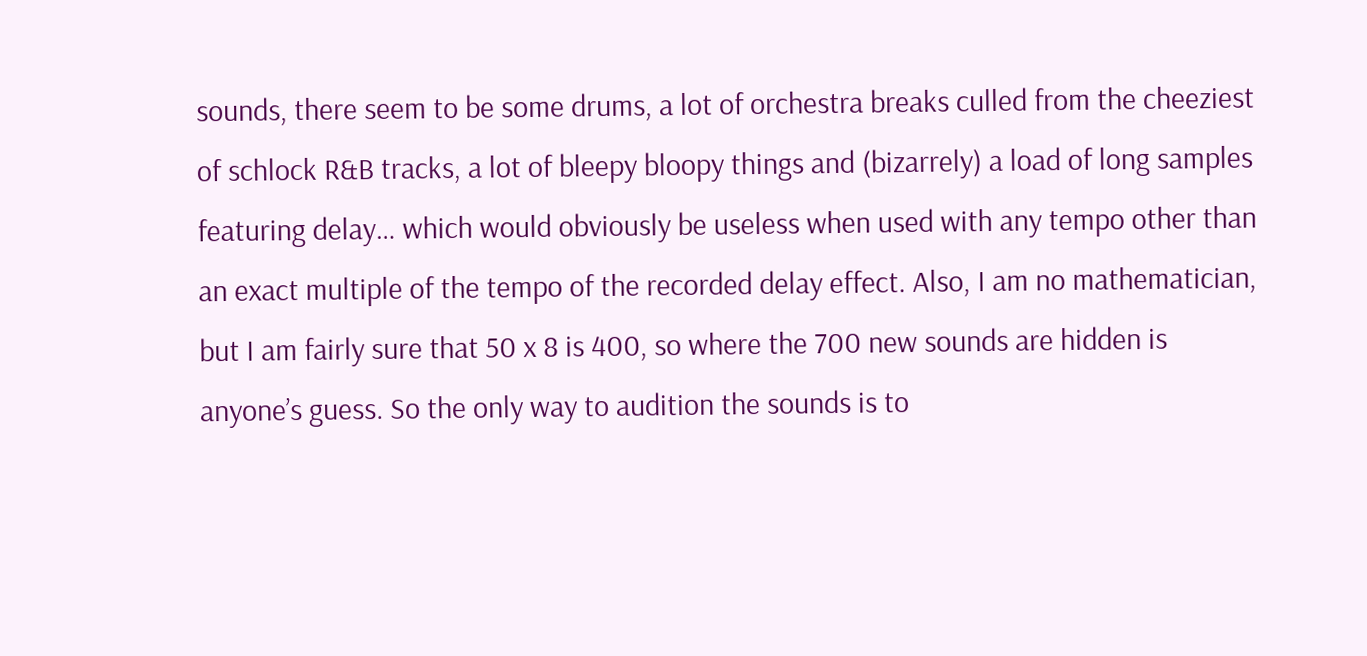sounds, there seem to be some drums, a lot of orchestra breaks culled from the cheeziest of schlock R&B tracks, a lot of bleepy bloopy things and (bizarrely) a load of long samples featuring delay… which would obviously be useless when used with any tempo other than an exact multiple of the tempo of the recorded delay effect. Also, I am no mathematician, but I am fairly sure that 50 x 8 is 400, so where the 700 new sounds are hidden is anyone’s guess. So the only way to audition the sounds is to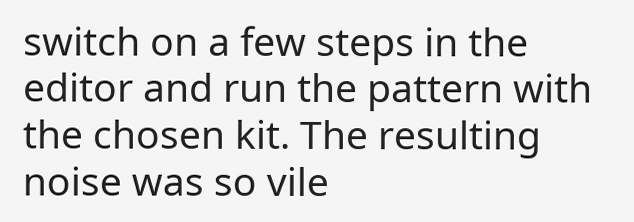switch on a few steps in the editor and run the pattern with the chosen kit. The resulting noise was so vile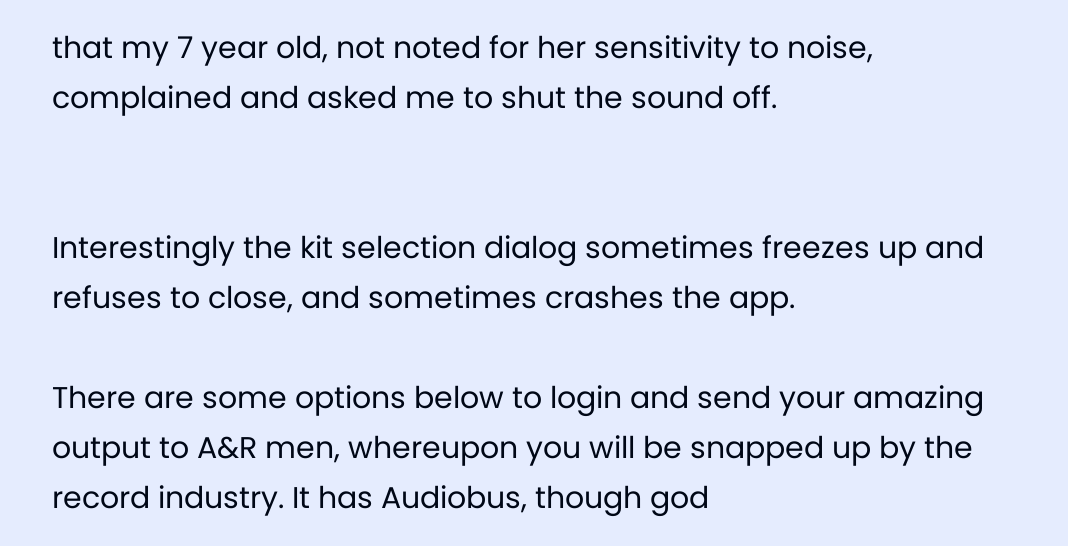that my 7 year old, not noted for her sensitivity to noise, complained and asked me to shut the sound off.


Interestingly the kit selection dialog sometimes freezes up and refuses to close, and sometimes crashes the app.

There are some options below to login and send your amazing output to A&R men, whereupon you will be snapped up by the record industry. It has Audiobus, though god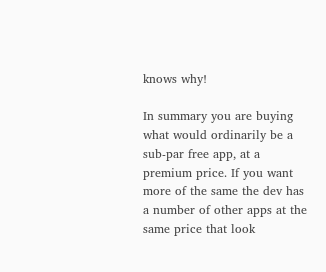knows why!

In summary you are buying what would ordinarily be a sub-par free app, at a premium price. If you want more of the same the dev has a number of other apps at the same price that look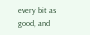every bit as good, and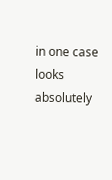in one case looks absolutely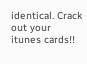identical. Crack out your itunes cards!!